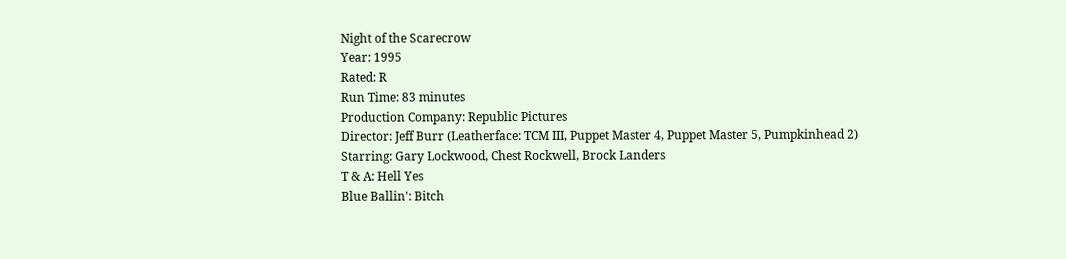Night of the Scarecrow
Year: 1995
Rated: R
Run Time: 83 minutes
Production Company: Republic Pictures
Director: Jeff Burr (Leatherface: TCM III, Puppet Master 4, Puppet Master 5, Pumpkinhead 2)
Starring: Gary Lockwood, Chest Rockwell, Brock Landers
T & A: Hell Yes
Blue Ballin': Bitch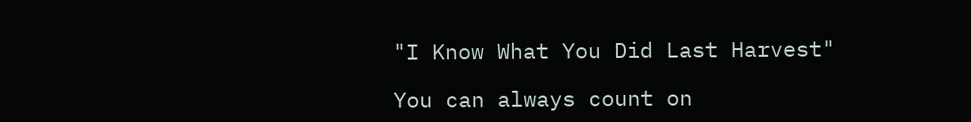"I Know What You Did Last Harvest"

You can always count on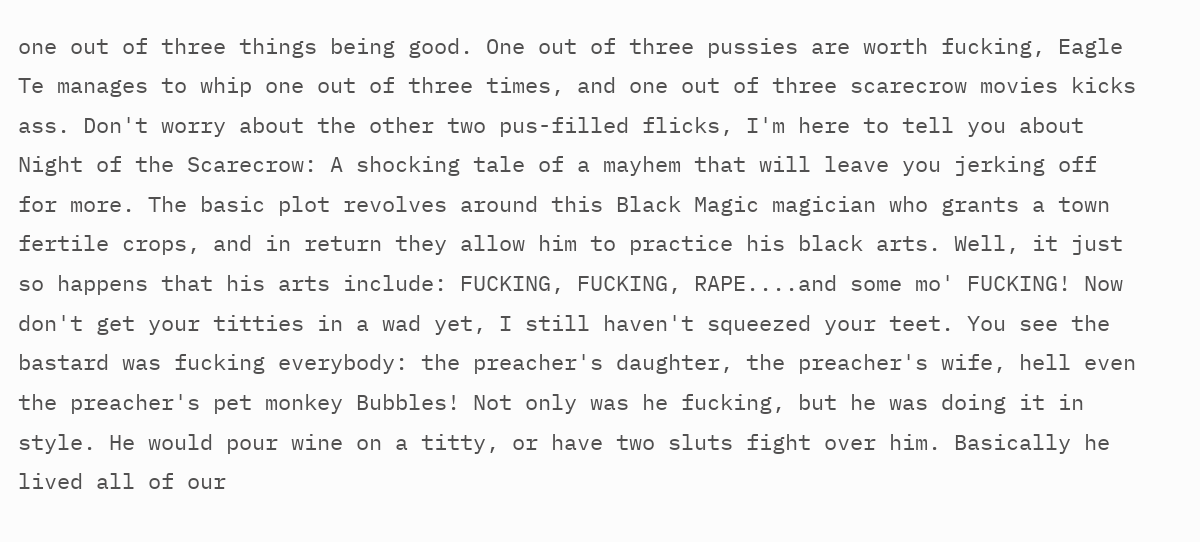one out of three things being good. One out of three pussies are worth fucking, Eagle Te manages to whip one out of three times, and one out of three scarecrow movies kicks ass. Don't worry about the other two pus-filled flicks, I'm here to tell you about Night of the Scarecrow: A shocking tale of a mayhem that will leave you jerking off for more. The basic plot revolves around this Black Magic magician who grants a town fertile crops, and in return they allow him to practice his black arts. Well, it just so happens that his arts include: FUCKING, FUCKING, RAPE....and some mo' FUCKING! Now don't get your titties in a wad yet, I still haven't squeezed your teet. You see the bastard was fucking everybody: the preacher's daughter, the preacher's wife, hell even the preacher's pet monkey Bubbles! Not only was he fucking, but he was doing it in style. He would pour wine on a titty, or have two sluts fight over him. Basically he lived all of our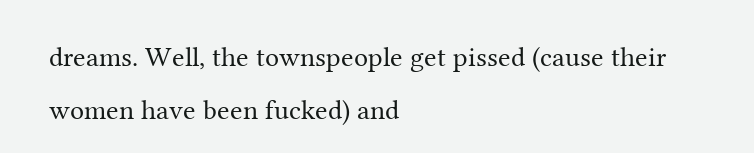dreams. Well, the townspeople get pissed (cause their women have been fucked) and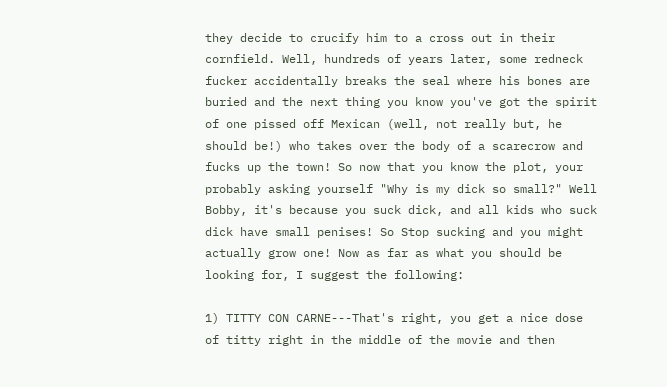they decide to crucify him to a cross out in their cornfield. Well, hundreds of years later, some redneck fucker accidentally breaks the seal where his bones are buried and the next thing you know you've got the spirit of one pissed off Mexican (well, not really but, he should be!) who takes over the body of a scarecrow and fucks up the town! So now that you know the plot, your probably asking yourself "Why is my dick so small?" Well Bobby, it's because you suck dick, and all kids who suck dick have small penises! So Stop sucking and you might actually grow one! Now as far as what you should be looking for, I suggest the following:

1) TITTY CON CARNE---That's right, you get a nice dose of titty right in the middle of the movie and then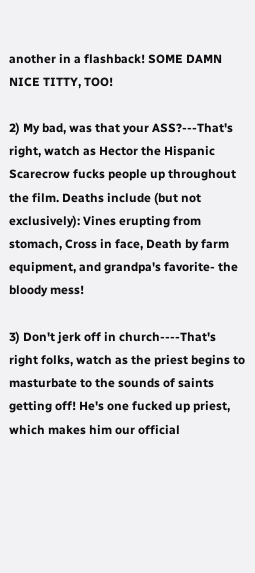another in a flashback! SOME DAMN NICE TITTY, TOO!

2) My bad, was that your ASS?---That's right, watch as Hector the Hispanic Scarecrow fucks people up throughout the film. Deaths include (but not exclusively): Vines erupting from stomach, Cross in face, Death by farm equipment, and grandpa's favorite- the bloody mess!

3) Don't jerk off in church----That's right folks, watch as the priest begins to masturbate to the sounds of saints getting off! He's one fucked up priest, which makes him our official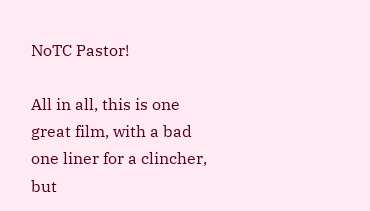NoTC Pastor!

All in all, this is one great film, with a bad one liner for a clincher, but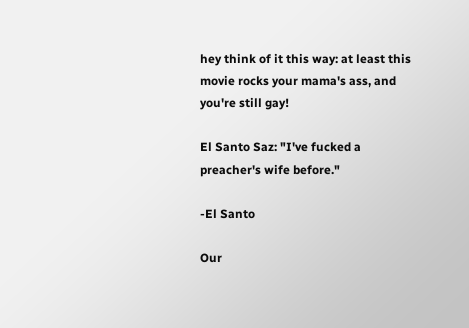hey think of it this way: at least this movie rocks your mama's ass, and you're still gay!

El Santo Saz: "I've fucked a preacher's wife before."

-El Santo

Our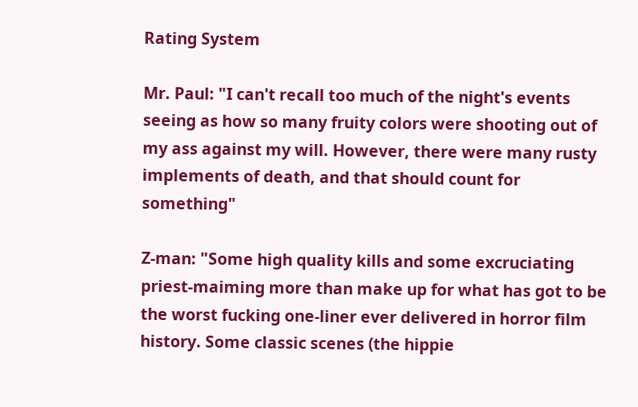Rating System

Mr. Paul: "I can't recall too much of the night's events seeing as how so many fruity colors were shooting out of my ass against my will. However, there were many rusty implements of death, and that should count for something"

Z-man: "Some high quality kills and some excruciating priest-maiming more than make up for what has got to be the worst fucking one-liner ever delivered in horror film history. Some classic scenes (the hippie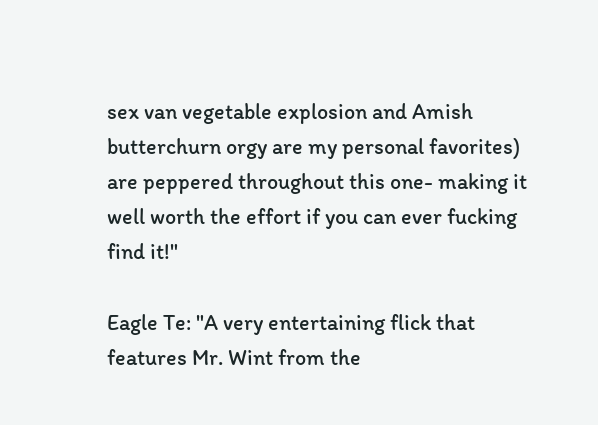sex van vegetable explosion and Amish butterchurn orgy are my personal favorites) are peppered throughout this one- making it well worth the effort if you can ever fucking find it!"

Eagle Te: "A very entertaining flick that features Mr. Wint from the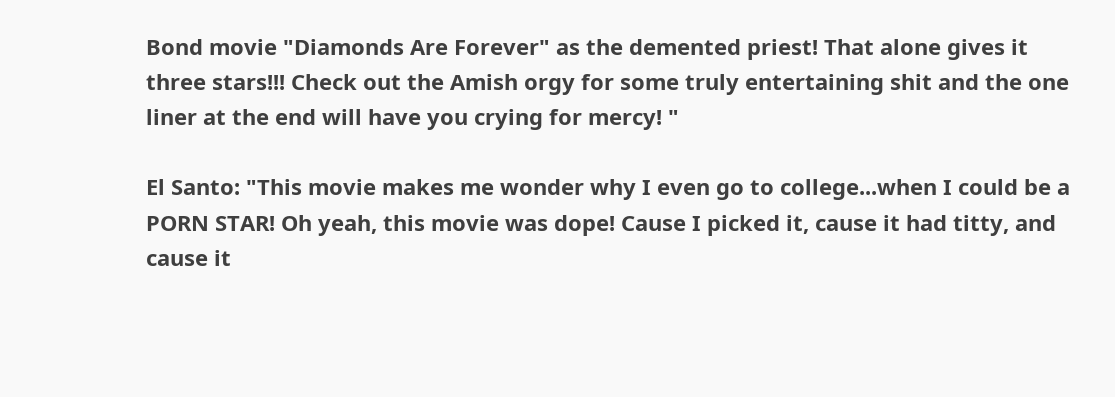Bond movie "Diamonds Are Forever" as the demented priest! That alone gives it three stars!!! Check out the Amish orgy for some truly entertaining shit and the one liner at the end will have you crying for mercy! "

El Santo: "This movie makes me wonder why I even go to college...when I could be a PORN STAR! Oh yeah, this movie was dope! Cause I picked it, cause it had titty, and cause it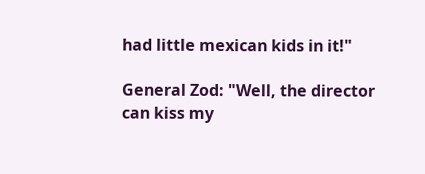had little mexican kids in it!"

General Zod: "Well, the director can kiss my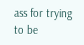ass for trying to be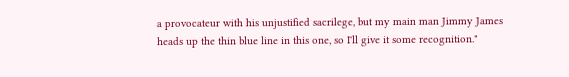a provocateur with his unjustified sacrilege, but my main man Jimmy James heads up the thin blue line in this one, so I'll give it some recognition."